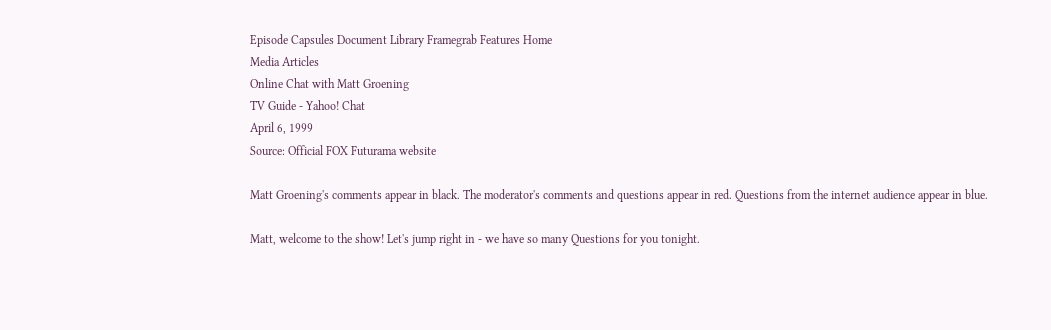Episode Capsules Document Library Framegrab Features Home
Media Articles
Online Chat with Matt Groening
TV Guide - Yahoo! Chat
April 6, 1999
Source: Official FOX Futurama website

Matt Groening's comments appear in black. The moderator's comments and questions appear in red. Questions from the internet audience appear in blue.

Matt, welcome to the show! Let's jump right in - we have so many Questions for you tonight.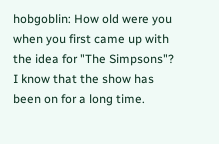hobgoblin: How old were you when you first came up with the idea for "The Simpsons"? I know that the show has been on for a long time.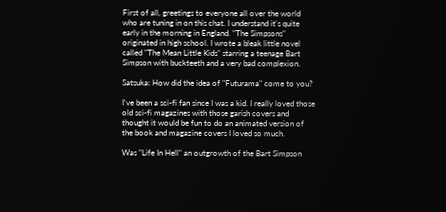First of all, greetings to everyone all over the world who are tuning in on this chat. I understand it's quite early in the morning in England. "The Simpsons" originated in high school. I wrote a bleak little novel called "The Mean Little Kids" starring a teenage Bart Simpson with buckteeth and a very bad complexion.

Satsuka: How did the idea of "Futurama" come to you?

I've been a sci-fi fan since I was a kid. I really loved those old sci-fi magazines with those garish covers and thought it would be fun to do an animated version of the book and magazine covers I loved so much.

Was "Life In Hell" an outgrowth of the Bart Simpson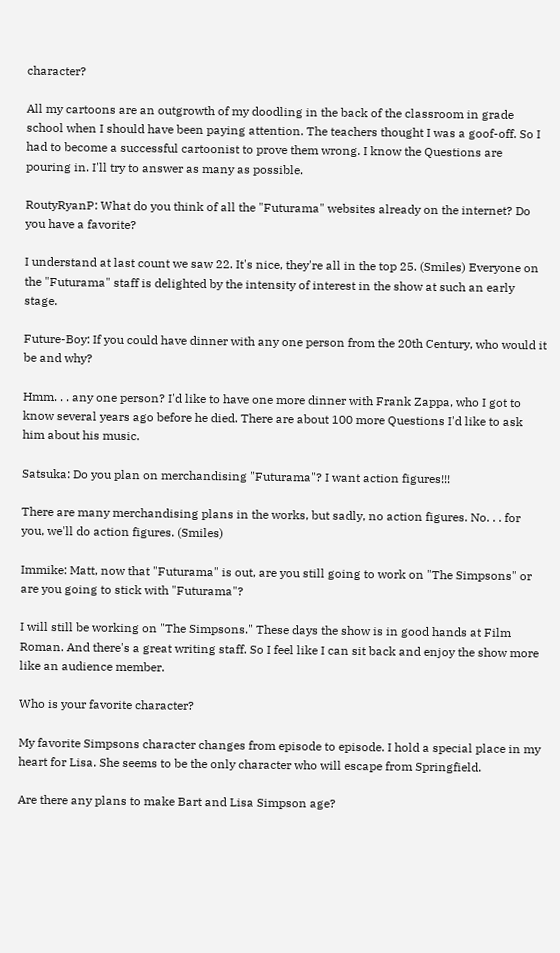character?

All my cartoons are an outgrowth of my doodling in the back of the classroom in grade school when I should have been paying attention. The teachers thought I was a goof-off. So I had to become a successful cartoonist to prove them wrong. I know the Questions are pouring in. I'll try to answer as many as possible.

RoutyRyanP: What do you think of all the "Futurama" websites already on the internet? Do you have a favorite?

I understand at last count we saw 22. It's nice, they're all in the top 25. (Smiles) Everyone on the "Futurama" staff is delighted by the intensity of interest in the show at such an early stage.

Future-Boy: If you could have dinner with any one person from the 20th Century, who would it be and why?

Hmm. . . any one person? I'd like to have one more dinner with Frank Zappa, who I got to know several years ago before he died. There are about 100 more Questions I'd like to ask him about his music.

Satsuka: Do you plan on merchandising "Futurama"? I want action figures!!!

There are many merchandising plans in the works, but sadly, no action figures. No. . . for you, we'll do action figures. (Smiles)

Immike: Matt, now that "Futurama" is out, are you still going to work on "The Simpsons" or are you going to stick with "Futurama"?

I will still be working on "The Simpsons." These days the show is in good hands at Film Roman. And there's a great writing staff. So I feel like I can sit back and enjoy the show more like an audience member.

Who is your favorite character?

My favorite Simpsons character changes from episode to episode. I hold a special place in my heart for Lisa. She seems to be the only character who will escape from Springfield.

Are there any plans to make Bart and Lisa Simpson age?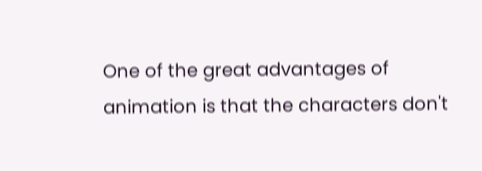One of the great advantages of animation is that the characters don't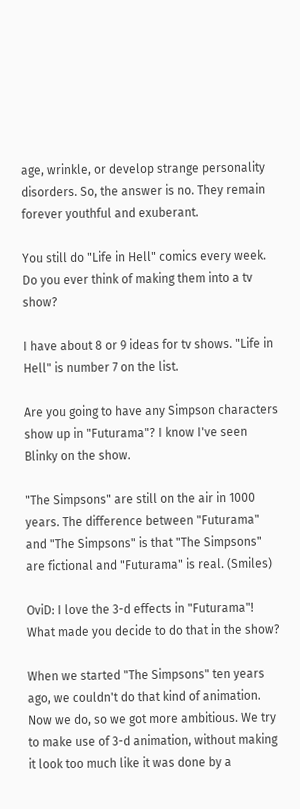age, wrinkle, or develop strange personality disorders. So, the answer is no. They remain forever youthful and exuberant.

You still do "Life in Hell" comics every week. Do you ever think of making them into a tv show?

I have about 8 or 9 ideas for tv shows. "Life in Hell" is number 7 on the list.

Are you going to have any Simpson characters show up in "Futurama"? I know I've seen Blinky on the show.

"The Simpsons" are still on the air in 1000 years. The difference between "Futurama" and "The Simpsons" is that "The Simpsons" are fictional and "Futurama" is real. (Smiles)

OviD: I love the 3-d effects in "Futurama"! What made you decide to do that in the show?

When we started "The Simpsons" ten years ago, we couldn't do that kind of animation. Now we do, so we got more ambitious. We try to make use of 3-d animation, without making it look too much like it was done by a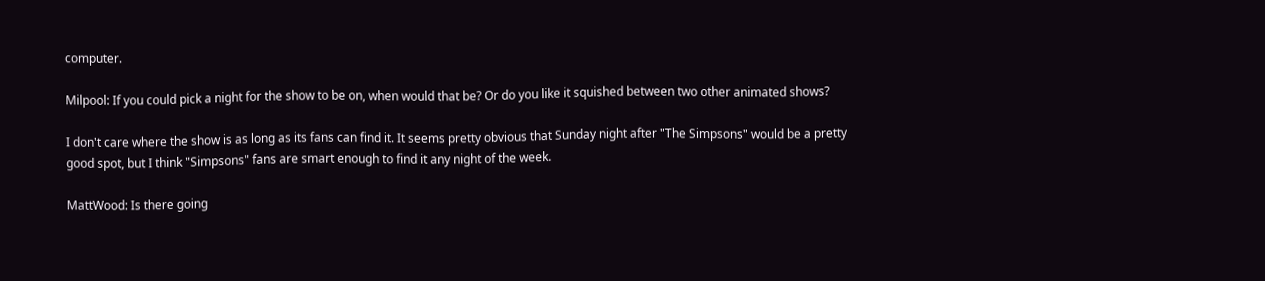computer.

Milpool: If you could pick a night for the show to be on, when would that be? Or do you like it squished between two other animated shows?

I don't care where the show is as long as its fans can find it. It seems pretty obvious that Sunday night after "The Simpsons" would be a pretty good spot, but I think "Simpsons" fans are smart enough to find it any night of the week.

MattWood: Is there going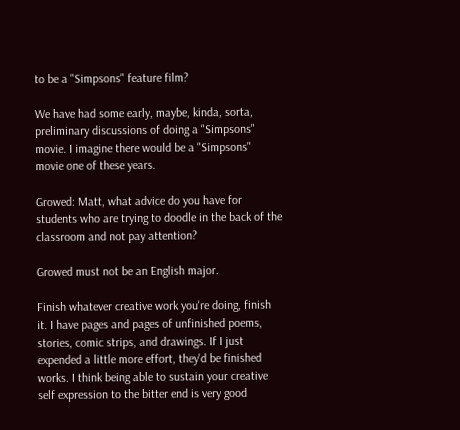to be a "Simpsons" feature film?

We have had some early, maybe, kinda, sorta, preliminary discussions of doing a "Simpsons" movie. I imagine there would be a "Simpsons" movie one of these years.

Growed: Matt, what advice do you have for students who are trying to doodle in the back of the classroom and not pay attention?

Growed must not be an English major.

Finish whatever creative work you're doing, finish it. I have pages and pages of unfinished poems, stories, comic strips, and drawings. If I just expended a little more effort, they'd be finished works. I think being able to sustain your creative self expression to the bitter end is very good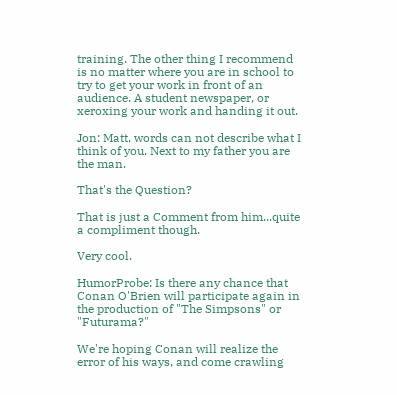training. The other thing I recommend is no matter where you are in school to try to get your work in front of an audience. A student newspaper, or xeroxing your work and handing it out.

Jon: Matt, words can not describe what I think of you. Next to my father you are the man.

That's the Question?

That is just a Comment from him...quite a compliment though.

Very cool.

HumorProbe: Is there any chance that Conan O'Brien will participate again in the production of "The Simpsons" or "Futurama?"

We're hoping Conan will realize the error of his ways, and come crawling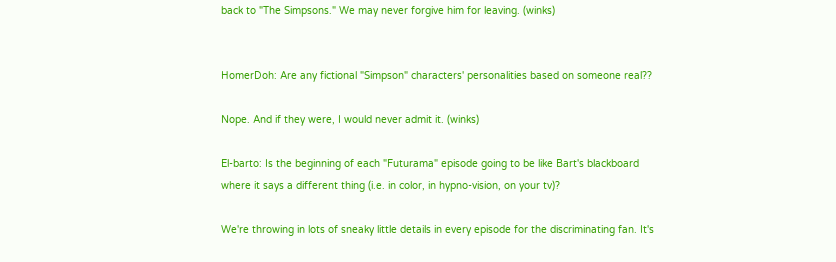back to "The Simpsons." We may never forgive him for leaving. (winks)


HomerDoh: Are any fictional "Simpson" characters' personalities based on someone real??

Nope. And if they were, I would never admit it. (winks)

El-barto: Is the beginning of each "Futurama" episode going to be like Bart's blackboard where it says a different thing (i.e. in color, in hypno-vision, on your tv)?

We're throwing in lots of sneaky little details in every episode for the discriminating fan. It's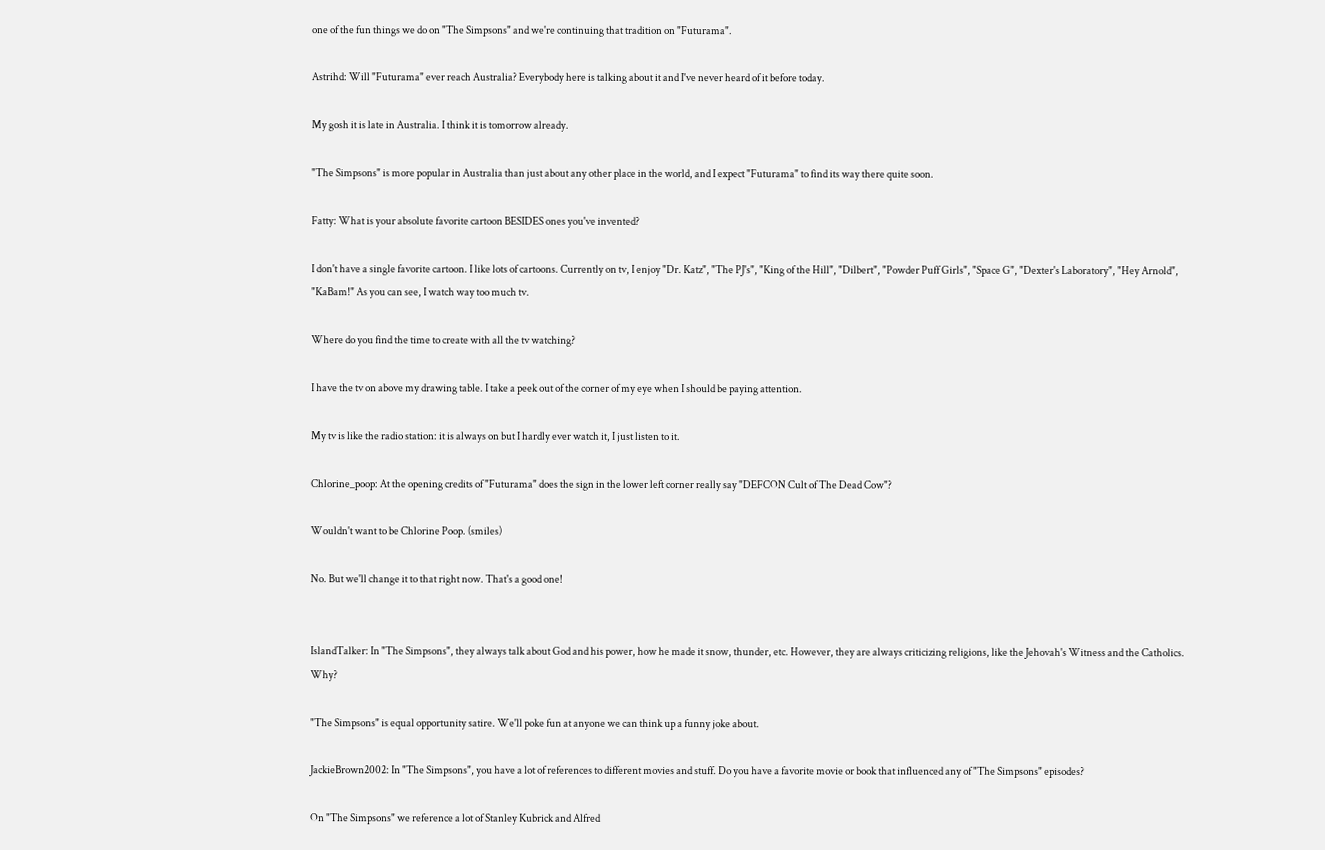one of the fun things we do on "The Simpsons" and we're continuing that tradition on "Futurama".

Astrihd: Will "Futurama" ever reach Australia? Everybody here is talking about it and I've never heard of it before today.

My gosh it is late in Australia. I think it is tomorrow already.

"The Simpsons" is more popular in Australia than just about any other place in the world, and I expect "Futurama" to find its way there quite soon.

Fatty: What is your absolute favorite cartoon BESIDES ones you've invented?

I don't have a single favorite cartoon. I like lots of cartoons. Currently on tv, I enjoy "Dr. Katz", "The PJ's", "King of the Hill", "Dilbert", "Powder Puff Girls", "Space G", "Dexter's Laboratory", "Hey Arnold", "KaBam!" As you can see, I watch way too much tv.

Where do you find the time to create with all the tv watching?

I have the tv on above my drawing table. I take a peek out of the corner of my eye when I should be paying attention.

My tv is like the radio station: it is always on but I hardly ever watch it, I just listen to it.

Chlorine_poop: At the opening credits of "Futurama" does the sign in the lower left corner really say "DEFCON Cult of The Dead Cow"?

Wouldn't want to be Chlorine Poop. (smiles)

No. But we'll change it to that right now. That's a good one!


IslandTalker: In "The Simpsons", they always talk about God and his power, how he made it snow, thunder, etc. However, they are always criticizing religions, like the Jehovah's Witness and the Catholics. Why?

"The Simpsons" is equal opportunity satire. We'll poke fun at anyone we can think up a funny joke about.

JackieBrown2002: In "The Simpsons", you have a lot of references to different movies and stuff. Do you have a favorite movie or book that influenced any of "The Simpsons" episodes?

On "The Simpsons" we reference a lot of Stanley Kubrick and Alfred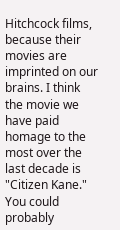Hitchcock films, because their movies are imprinted on our brains. I think the movie we have paid homage to the most over the last decade is "Citizen Kane." You could probably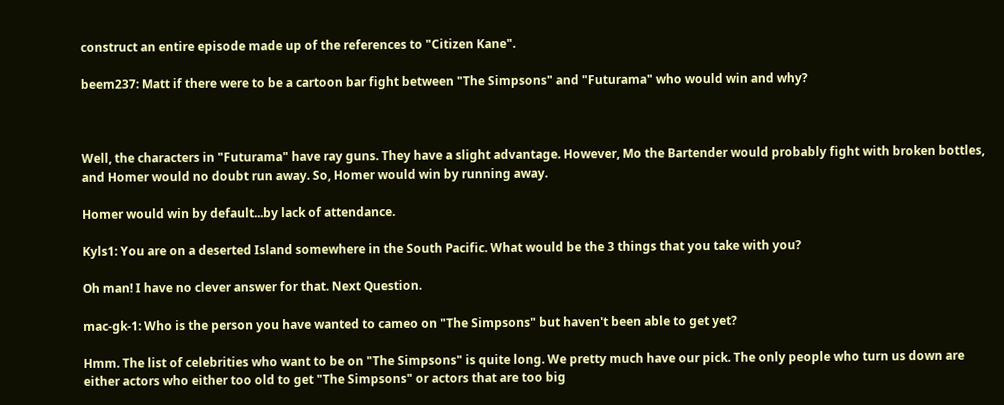construct an entire episode made up of the references to "Citizen Kane".

beem237: Matt if there were to be a cartoon bar fight between "The Simpsons" and "Futurama" who would win and why?



Well, the characters in "Futurama" have ray guns. They have a slight advantage. However, Mo the Bartender would probably fight with broken bottles, and Homer would no doubt run away. So, Homer would win by running away.

Homer would win by default...by lack of attendance.

Kyls1: You are on a deserted Island somewhere in the South Pacific. What would be the 3 things that you take with you?

Oh man! I have no clever answer for that. Next Question.

mac-gk-1: Who is the person you have wanted to cameo on "The Simpsons" but haven't been able to get yet?

Hmm. The list of celebrities who want to be on "The Simpsons" is quite long. We pretty much have our pick. The only people who turn us down are either actors who either too old to get "The Simpsons" or actors that are too big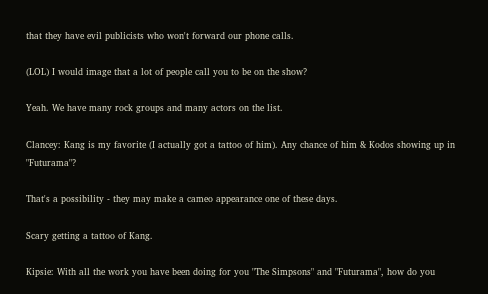that they have evil publicists who won't forward our phone calls.

(LOL) I would image that a lot of people call you to be on the show?

Yeah. We have many rock groups and many actors on the list.

Clancey: Kang is my favorite (I actually got a tattoo of him). Any chance of him & Kodos showing up in "Futurama"?

That's a possibility - they may make a cameo appearance one of these days.

Scary getting a tattoo of Kang.

Kipsie: With all the work you have been doing for you "The Simpsons" and "Futurama", how do you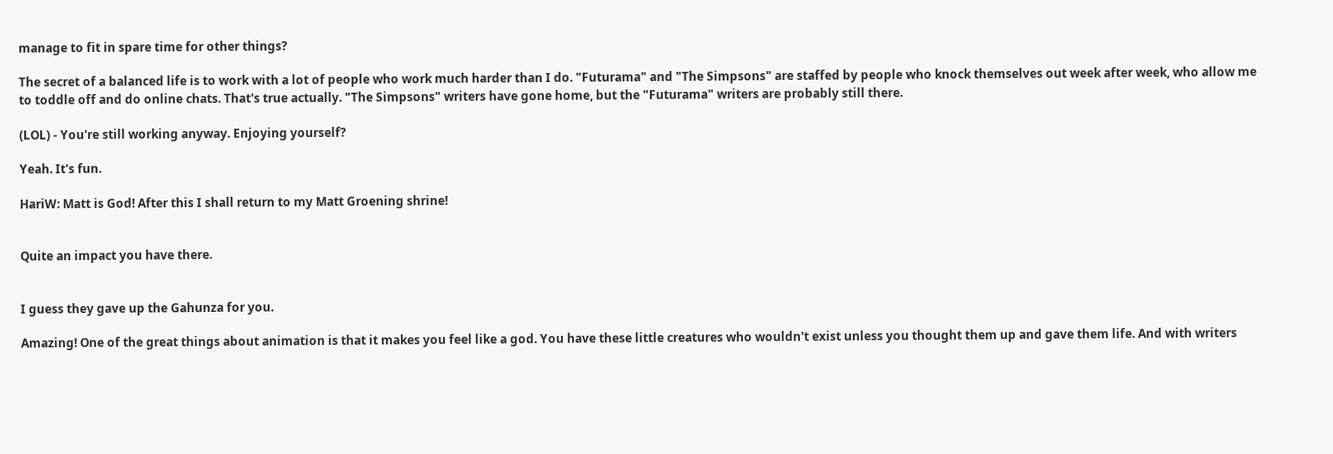manage to fit in spare time for other things?

The secret of a balanced life is to work with a lot of people who work much harder than I do. "Futurama" and "The Simpsons" are staffed by people who knock themselves out week after week, who allow me to toddle off and do online chats. That's true actually. "The Simpsons" writers have gone home, but the "Futurama" writers are probably still there.

(LOL) - You're still working anyway. Enjoying yourself?

Yeah. It's fun.

HariW: Matt is God! After this I shall return to my Matt Groening shrine!


Quite an impact you have there.


I guess they gave up the Gahunza for you.

Amazing! One of the great things about animation is that it makes you feel like a god. You have these little creatures who wouldn't exist unless you thought them up and gave them life. And with writers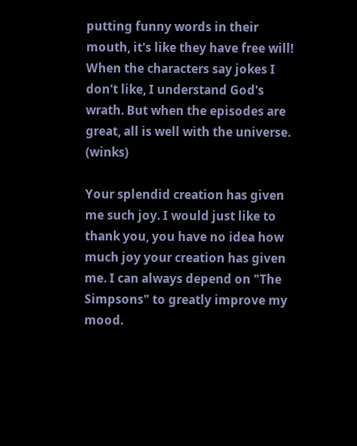putting funny words in their mouth, it's like they have free will! When the characters say jokes I don't like, I understand God's wrath. But when the episodes are great, all is well with the universe. (winks)

Your splendid creation has given me such joy. I would just like to thank you, you have no idea how much joy your creation has given me. I can always depend on "The Simpsons" to greatly improve my mood.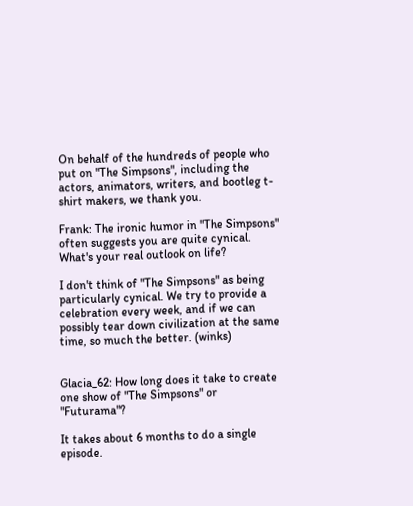On behalf of the hundreds of people who put on "The Simpsons", including the actors, animators, writers, and bootleg t-shirt makers, we thank you.

Frank: The ironic humor in "The Simpsons" often suggests you are quite cynical. What's your real outlook on life?

I don't think of "The Simpsons" as being particularly cynical. We try to provide a celebration every week, and if we can possibly tear down civilization at the same time, so much the better. (winks)


Glacia_62: How long does it take to create one show of "The Simpsons" or "Futurama"?

It takes about 6 months to do a single episode.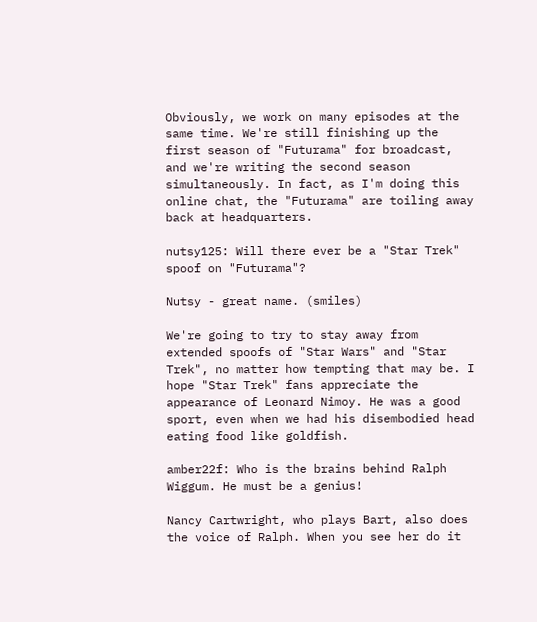Obviously, we work on many episodes at the same time. We're still finishing up the first season of "Futurama" for broadcast, and we're writing the second season simultaneously. In fact, as I'm doing this online chat, the "Futurama" are toiling away back at headquarters.

nutsy125: Will there ever be a "Star Trek" spoof on "Futurama"?

Nutsy - great name. (smiles)

We're going to try to stay away from extended spoofs of "Star Wars" and "Star Trek", no matter how tempting that may be. I hope "Star Trek" fans appreciate the appearance of Leonard Nimoy. He was a good sport, even when we had his disembodied head eating food like goldfish.

amber22f: Who is the brains behind Ralph Wiggum. He must be a genius!

Nancy Cartwright, who plays Bart, also does the voice of Ralph. When you see her do it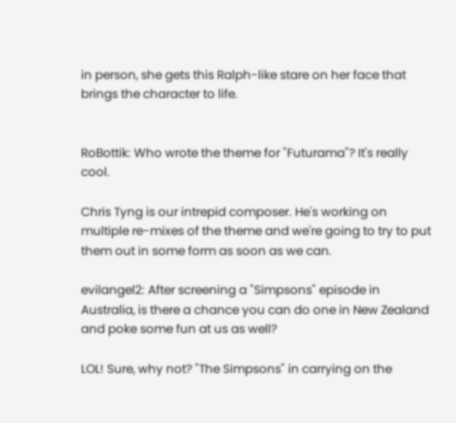in person, she gets this Ralph-like stare on her face that brings the character to life.


RoBottik: Who wrote the theme for "Futurama"? It's really cool.

Chris Tyng is our intrepid composer. He's working on multiple re-mixes of the theme and we're going to try to put them out in some form as soon as we can.

evilangel2: After screening a "Simpsons" episode in Australia, is there a chance you can do one in New Zealand and poke some fun at us as well?

LOL! Sure, why not? "The Simpsons" in carrying on the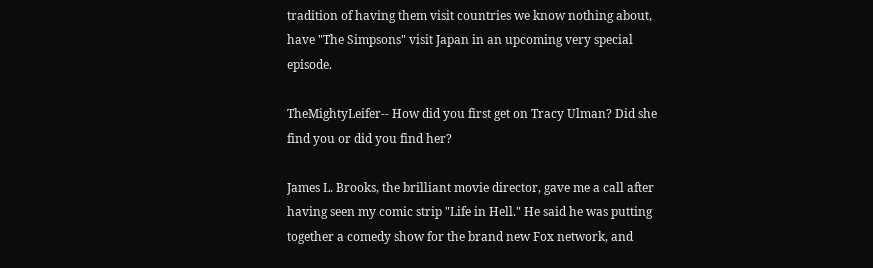tradition of having them visit countries we know nothing about, have "The Simpsons" visit Japan in an upcoming very special episode.

TheMightyLeifer-- How did you first get on Tracy Ulman? Did she find you or did you find her?

James L. Brooks, the brilliant movie director, gave me a call after having seen my comic strip "Life in Hell." He said he was putting together a comedy show for the brand new Fox network, and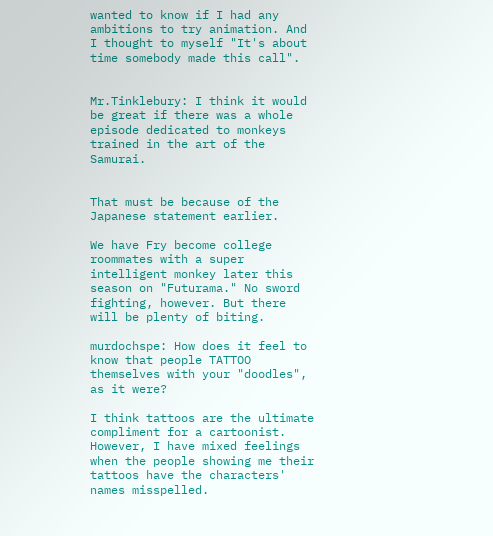wanted to know if I had any ambitions to try animation. And I thought to myself "It's about time somebody made this call".


Mr.Tinklebury: I think it would be great if there was a whole episode dedicated to monkeys trained in the art of the Samurai.


That must be because of the Japanese statement earlier.

We have Fry become college roommates with a super intelligent monkey later this season on "Futurama." No sword fighting, however. But there will be plenty of biting.

murdochspe: How does it feel to know that people TATTOO themselves with your "doodles", as it were?

I think tattoos are the ultimate compliment for a cartoonist. However, I have mixed feelings when the people showing me their tattoos have the characters' names misspelled.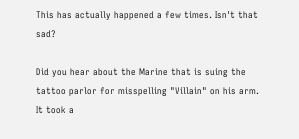This has actually happened a few times. Isn't that sad?

Did you hear about the Marine that is suing the tattoo parlor for misspelling "Villain" on his arm. It took a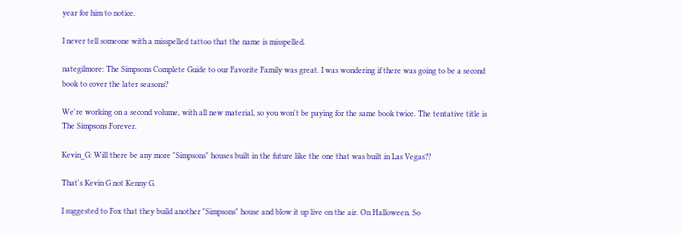year for him to notice.

I never tell someone with a misspelled tattoo that the name is misspelled.

nategilmore: The Simpsons Complete Guide to our Favorite Family was great. I was wondering if there was going to be a second book to cover the later seasons?

We're working on a second volume, with all new material, so you won't be paying for the same book twice. The tentative title is The Simpsons Forever.

Kevin_G: Will there be any more "Simpsons" houses built in the future like the one that was built in Las Vegas??

That's Kevin G not Kenny G.

I suggested to Fox that they build another "Simpsons" house and blow it up live on the air. On Halloween. So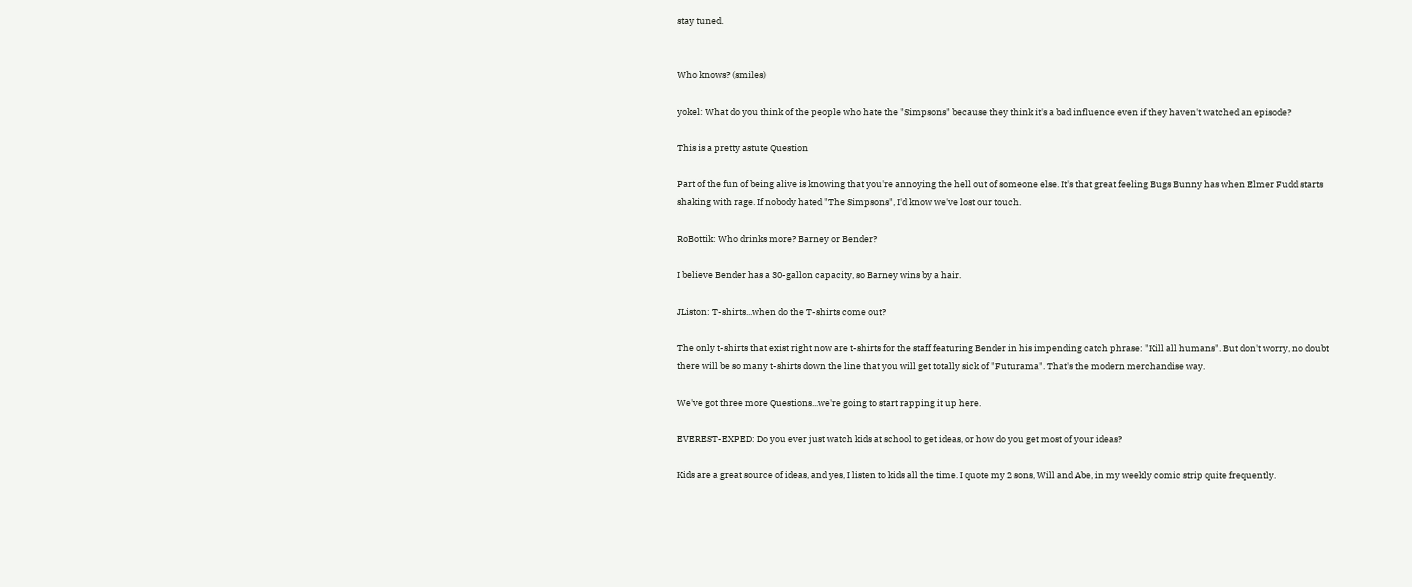stay tuned.


Who knows? (smiles)

yokel: What do you think of the people who hate the "Simpsons" because they think it's a bad influence even if they haven't watched an episode?

This is a pretty astute Question

Part of the fun of being alive is knowing that you're annoying the hell out of someone else. It's that great feeling Bugs Bunny has when Elmer Fudd starts shaking with rage. If nobody hated "The Simpsons", I'd know we've lost our touch.

RoBottik: Who drinks more? Barney or Bender?

I believe Bender has a 30-gallon capacity, so Barney wins by a hair.

JListon: T-shirts...when do the T-shirts come out?

The only t-shirts that exist right now are t-shirts for the staff featuring Bender in his impending catch phrase: "Kill all humans". But don't worry, no doubt there will be so many t-shirts down the line that you will get totally sick of "Futurama". That's the modern merchandise way.

We've got three more Questions...we're going to start rapping it up here.

EVEREST-EXPED: Do you ever just watch kids at school to get ideas, or how do you get most of your ideas?

Kids are a great source of ideas, and yes, I listen to kids all the time. I quote my 2 sons, Will and Abe, in my weekly comic strip quite frequently.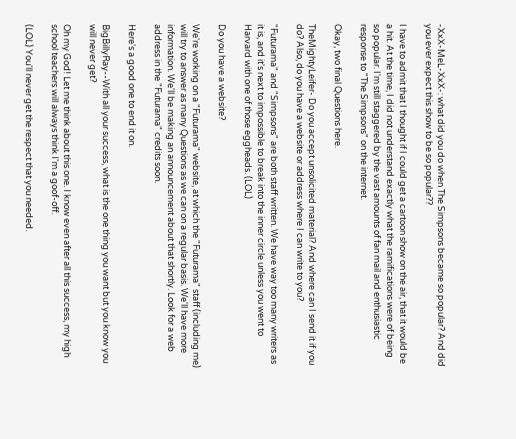-XxX-MeL-XxX-: what did you do when The Simpsons became so popular? And did you ever expect this show to be so popular??

I have to admit that I thought if I could get a cartoon show on the air, that it would be a hit. At the time, I did not understand exactly what the ramifications were of being so popular. I'm still staggered by the vast amounts of fan mail and enthusiastic response to "The Simpsons" on the internet.

Okay, two final Questions here.

TheMightyLeifer- Do you accept unsolicited material? And where can I send it if you do? Also, do you have a website or address where I can write to you?

"Futurama" and "Simpsons" are both staff written. We have way too many writers as it is, and it's next to impossible to break into the inner circle unless you went to Harvard with one of those eggheads. (LOL)

Do you have a website?

We're working on a "Futurama" website, at which the "Futurama" staff (including me) will try to answer as many Questions as we can on a regular basis. We'll have more information. We'll be making an announcement about that shortly. Look for a web address in the "Futurama" credits soon.

Here's a good one to end it on.

BigBillyRay--With all your success, what is the one thing you want but you know you will never get?

Oh my God! Let me think about this one. I know even after all this success, my high school teachers will always think I'm a goof-off.

(LOL) You'll never get the respect that you needed.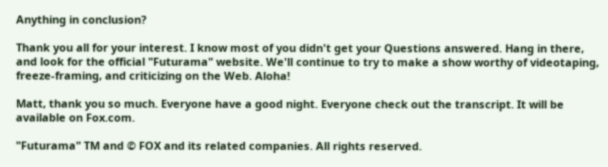Anything in conclusion?

Thank you all for your interest. I know most of you didn't get your Questions answered. Hang in there, and look for the official "Futurama" website. We'll continue to try to make a show worthy of videotaping, freeze-framing, and criticizing on the Web. Aloha!

Matt, thank you so much. Everyone have a good night. Everyone check out the transcript. It will be available on Fox.com.

"Futurama" TM and © FOX and its related companies. All rights reserved.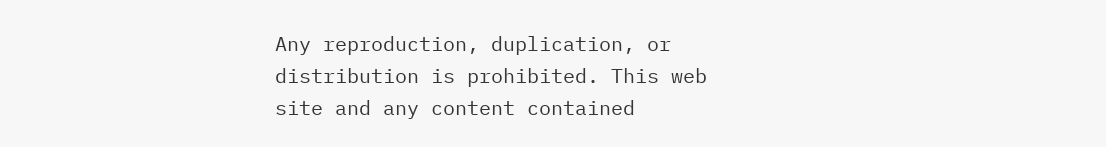Any reproduction, duplication, or distribution is prohibited. This web site and any content contained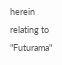herein relating to "Futurama"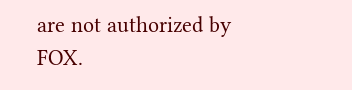are not authorized by FOX.